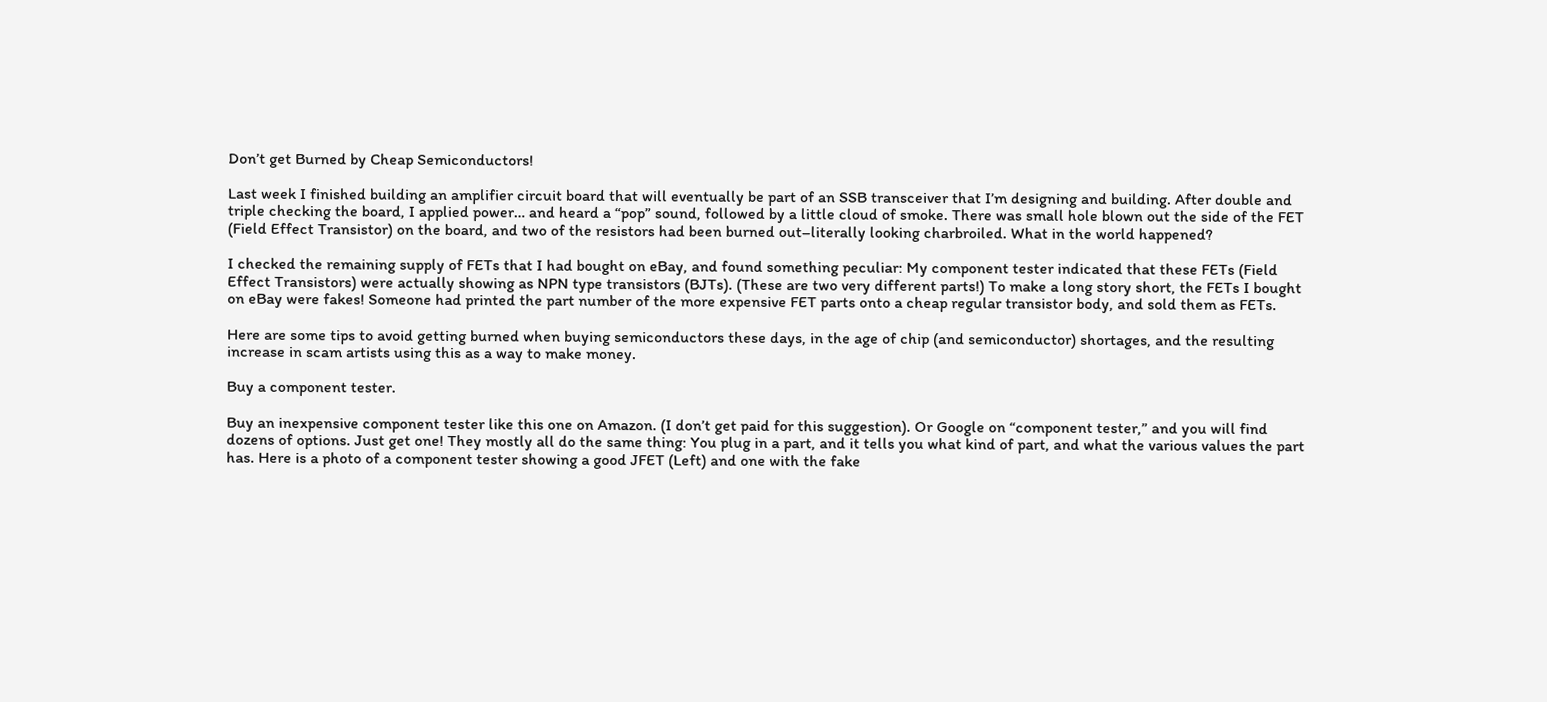Don’t get Burned by Cheap Semiconductors!

Last week I finished building an amplifier circuit board that will eventually be part of an SSB transceiver that I’m designing and building. After double and triple checking the board, I applied power… and heard a “pop” sound, followed by a little cloud of smoke. There was small hole blown out the side of the FET (Field Effect Transistor) on the board, and two of the resistors had been burned out–literally looking charbroiled. What in the world happened?

I checked the remaining supply of FETs that I had bought on eBay, and found something peculiar: My component tester indicated that these FETs (Field Effect Transistors) were actually showing as NPN type transistors (BJTs). (These are two very different parts!) To make a long story short, the FETs I bought on eBay were fakes! Someone had printed the part number of the more expensive FET parts onto a cheap regular transistor body, and sold them as FETs.

Here are some tips to avoid getting burned when buying semiconductors these days, in the age of chip (and semiconductor) shortages, and the resulting increase in scam artists using this as a way to make money.

Buy a component tester.

Buy an inexpensive component tester like this one on Amazon. (I don’t get paid for this suggestion). Or Google on “component tester,” and you will find dozens of options. Just get one! They mostly all do the same thing: You plug in a part, and it tells you what kind of part, and what the various values the part has. Here is a photo of a component tester showing a good JFET (Left) and one with the fake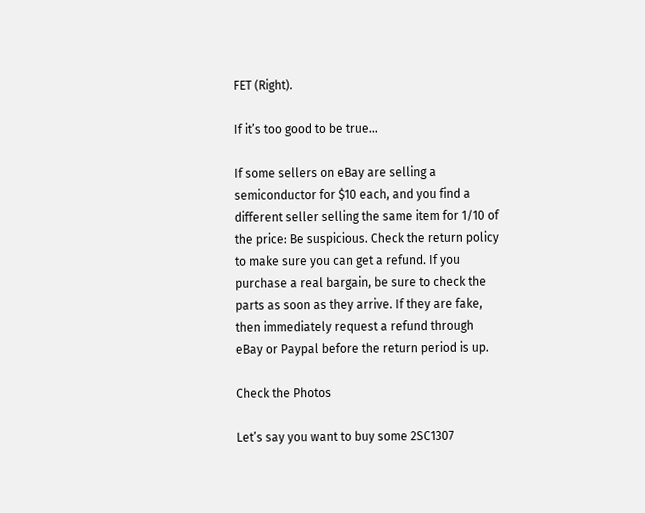FET (Right).

If it’s too good to be true…

If some sellers on eBay are selling a semiconductor for $10 each, and you find a different seller selling the same item for 1/10 of the price: Be suspicious. Check the return policy to make sure you can get a refund. If you purchase a real bargain, be sure to check the parts as soon as they arrive. If they are fake, then immediately request a refund through eBay or Paypal before the return period is up.

Check the Photos

Let’s say you want to buy some 2SC1307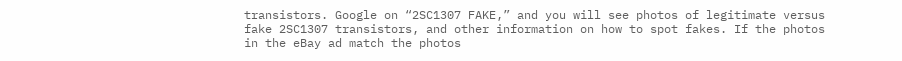transistors. Google on “2SC1307 FAKE,” and you will see photos of legitimate versus fake 2SC1307 transistors, and other information on how to spot fakes. If the photos in the eBay ad match the photos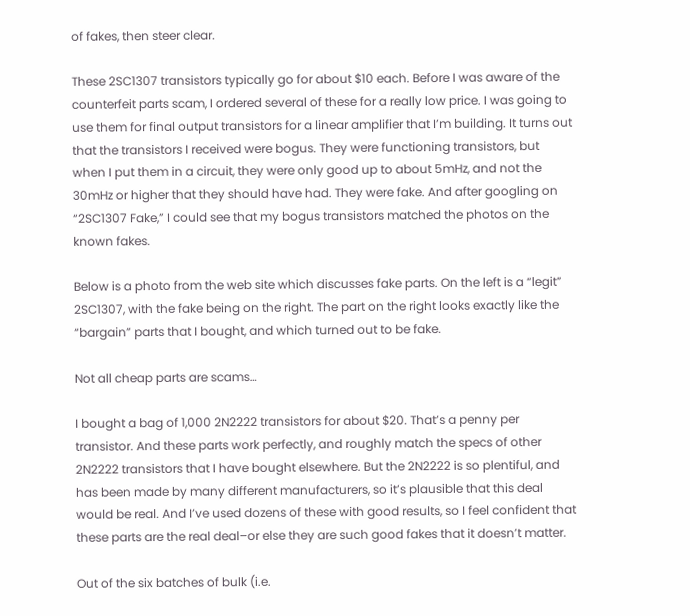of fakes, then steer clear.

These 2SC1307 transistors typically go for about $10 each. Before I was aware of the counterfeit parts scam, I ordered several of these for a really low price. I was going to use them for final output transistors for a linear amplifier that I’m building. It turns out that the transistors I received were bogus. They were functioning transistors, but when I put them in a circuit, they were only good up to about 5mHz, and not the 30mHz or higher that they should have had. They were fake. And after googling on “2SC1307 Fake,” I could see that my bogus transistors matched the photos on the known fakes.

Below is a photo from the web site which discusses fake parts. On the left is a “legit” 2SC1307, with the fake being on the right. The part on the right looks exactly like the “bargain” parts that I bought, and which turned out to be fake.

Not all cheap parts are scams…

I bought a bag of 1,000 2N2222 transistors for about $20. That’s a penny per transistor. And these parts work perfectly, and roughly match the specs of other 2N2222 transistors that I have bought elsewhere. But the 2N2222 is so plentiful, and has been made by many different manufacturers, so it’s plausible that this deal would be real. And I’ve used dozens of these with good results, so I feel confident that these parts are the real deal–or else they are such good fakes that it doesn’t matter.

Out of the six batches of bulk (i.e.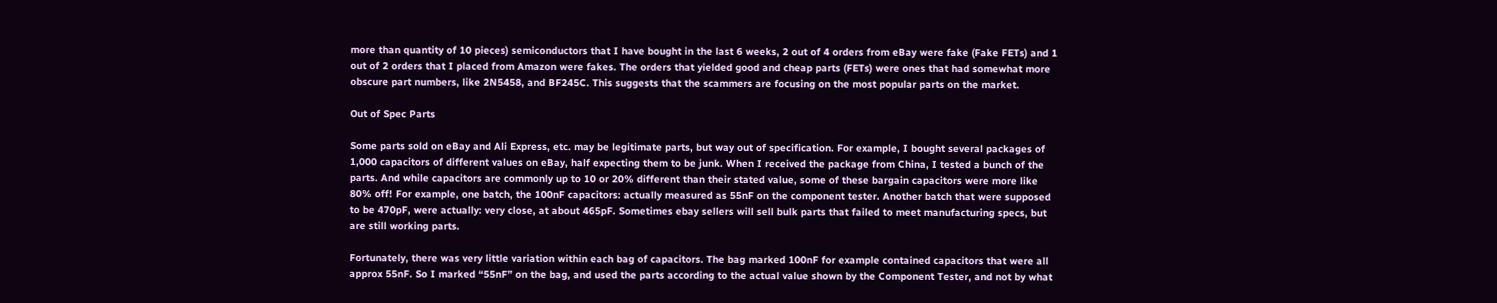more than quantity of 10 pieces) semiconductors that I have bought in the last 6 weeks, 2 out of 4 orders from eBay were fake (Fake FETs) and 1 out of 2 orders that I placed from Amazon were fakes. The orders that yielded good and cheap parts (FETs) were ones that had somewhat more obscure part numbers, like 2N5458, and BF245C. This suggests that the scammers are focusing on the most popular parts on the market.

Out of Spec Parts

Some parts sold on eBay and Ali Express, etc. may be legitimate parts, but way out of specification. For example, I bought several packages of 1,000 capacitors of different values on eBay, half expecting them to be junk. When I received the package from China, I tested a bunch of the parts. And while capacitors are commonly up to 10 or 20% different than their stated value, some of these bargain capacitors were more like 80% off! For example, one batch, the 100nF capacitors: actually measured as 55nF on the component tester. Another batch that were supposed to be 470pF, were actually: very close, at about 465pF. Sometimes ebay sellers will sell bulk parts that failed to meet manufacturing specs, but are still working parts.

Fortunately, there was very little variation within each bag of capacitors. The bag marked 100nF for example contained capacitors that were all approx 55nF. So I marked “55nF” on the bag, and used the parts according to the actual value shown by the Component Tester, and not by what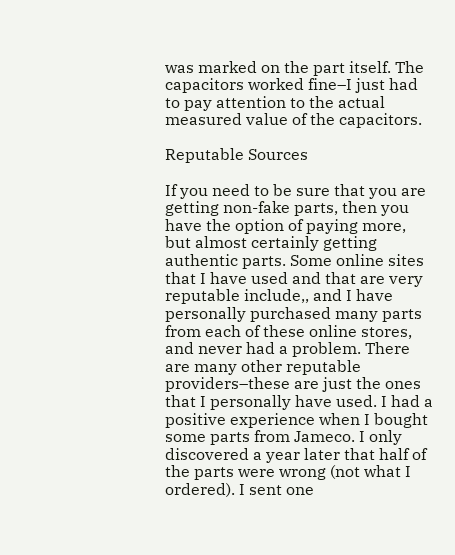was marked on the part itself. The capacitors worked fine–I just had to pay attention to the actual measured value of the capacitors.

Reputable Sources

If you need to be sure that you are getting non-fake parts, then you have the option of paying more, but almost certainly getting authentic parts. Some online sites that I have used and that are very reputable include,, and I have personally purchased many parts from each of these online stores, and never had a problem. There are many other reputable providers–these are just the ones that I personally have used. I had a positive experience when I bought some parts from Jameco. I only discovered a year later that half of the parts were wrong (not what I ordered). I sent one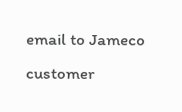email to Jameco customer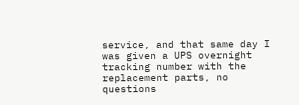service, and that same day I was given a UPS overnight tracking number with the replacement parts, no questions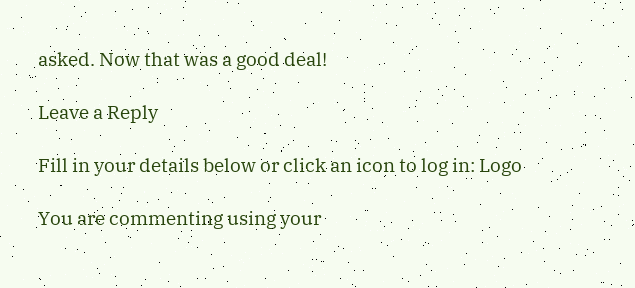asked. Now that was a good deal!

Leave a Reply

Fill in your details below or click an icon to log in: Logo

You are commenting using your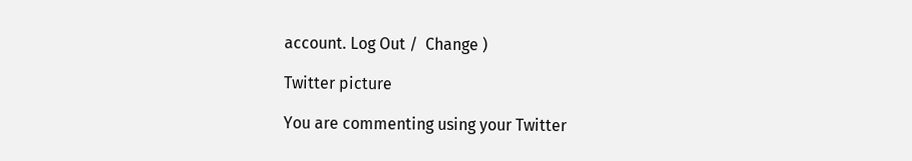account. Log Out /  Change )

Twitter picture

You are commenting using your Twitter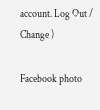account. Log Out /  Change )

Facebook photo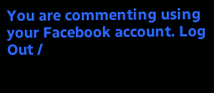You are commenting using your Facebook account. Log Out /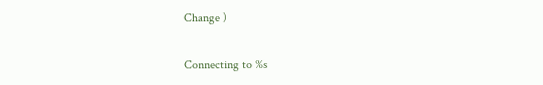Change )

Connecting to %s